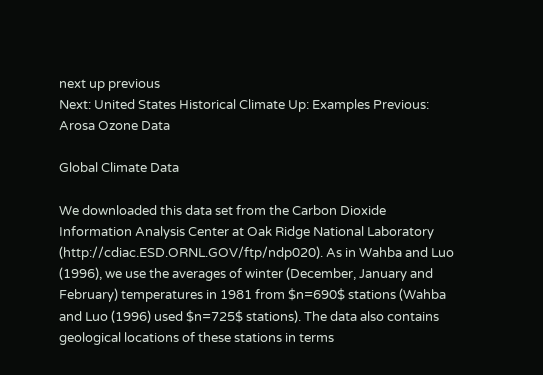next up previous
Next: United States Historical Climate Up: Examples Previous: Arosa Ozone Data

Global Climate Data

We downloaded this data set from the Carbon Dioxide Information Analysis Center at Oak Ridge National Laboratory (http://cdiac.ESD.ORNL.GOV/ftp/ndp020). As in Wahba and Luo (1996), we use the averages of winter (December, January and February) temperatures in 1981 from $n=690$ stations (Wahba and Luo (1996) used $n=725$ stations). The data also contains geological locations of these stations in terms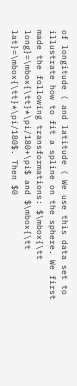of longitude ( and latitude ( We use this data set to illustrate how to fit a spline on the sphere. We first made the following transformations: $\mbox{\tt long}=\mbox{\tt}*\pi/180+\pi$ and $\mbox{\tt lat}=\mbox{\tt}*\pi/180$. Then $0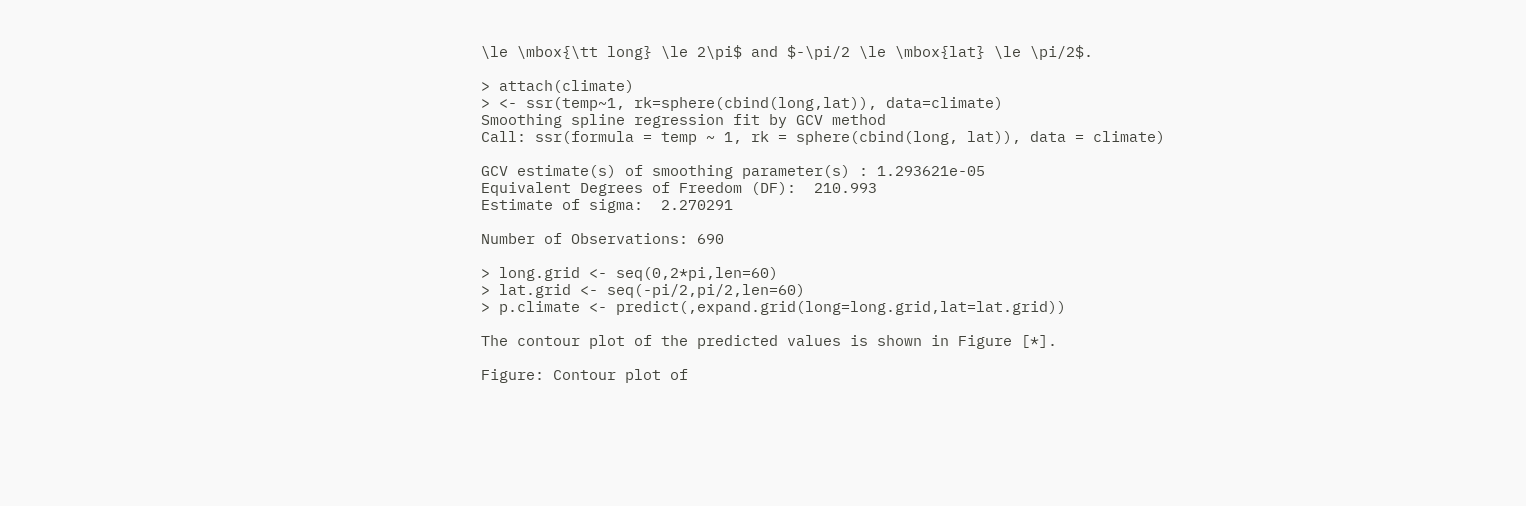\le \mbox{\tt long} \le 2\pi$ and $-\pi/2 \le \mbox{lat} \le \pi/2$.

> attach(climate)
> <- ssr(temp~1, rk=sphere(cbind(long,lat)), data=climate)
Smoothing spline regression fit by GCV method
Call: ssr(formula = temp ~ 1, rk = sphere(cbind(long, lat)), data = climate)

GCV estimate(s) of smoothing parameter(s) : 1.293621e-05
Equivalent Degrees of Freedom (DF):  210.993
Estimate of sigma:  2.270291

Number of Observations: 690

> long.grid <- seq(0,2*pi,len=60)
> lat.grid <- seq(-pi/2,pi/2,len=60)
> p.climate <- predict(,expand.grid(long=long.grid,lat=lat.grid))

The contour plot of the predicted values is shown in Figure [*].

Figure: Contour plot of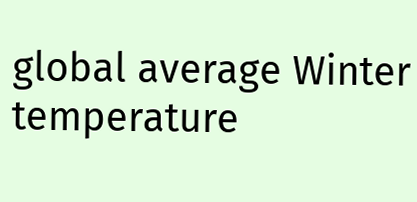global average Winter temperature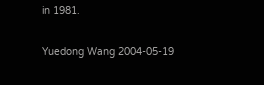in 1981.

Yuedong Wang 2004-05-19